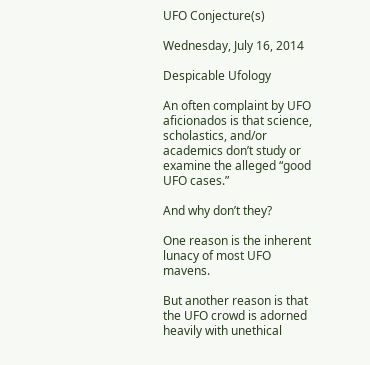UFO Conjecture(s)

Wednesday, July 16, 2014

Despicable Ufology

An often complaint by UFO aficionados is that science, scholastics, and/or academics don’t study or examine the alleged “good UFO cases.”

And why don’t they?

One reason is the inherent lunacy of most UFO mavens.

But another reason is that the UFO crowd is adorned heavily with unethical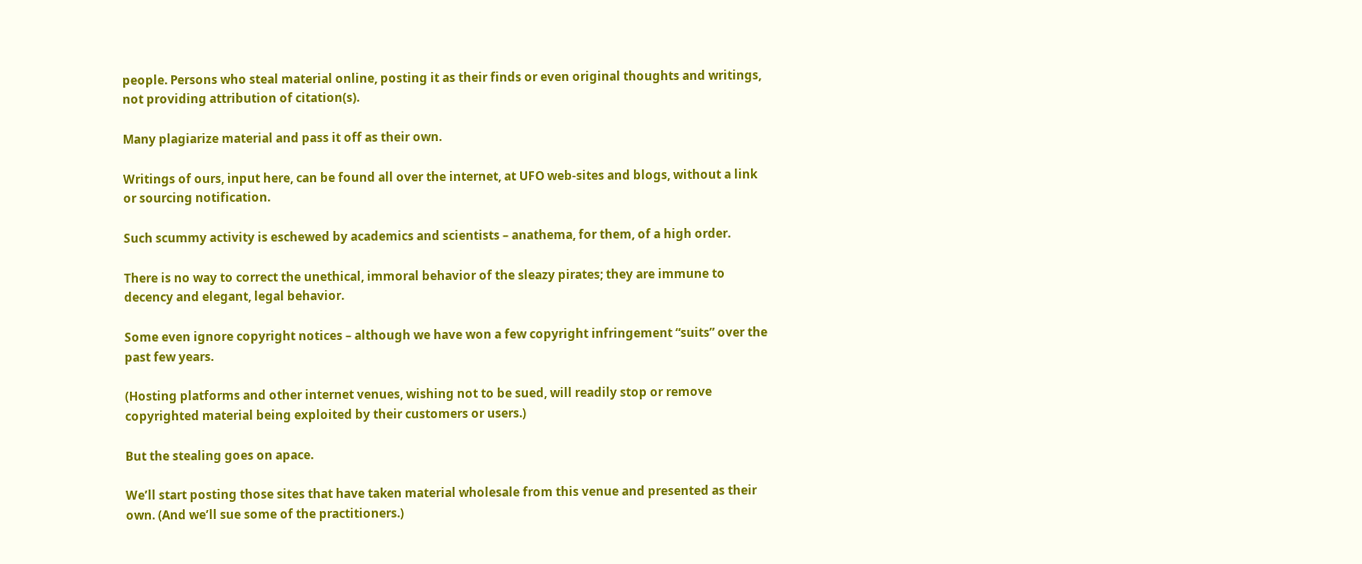people. Persons who steal material online, posting it as their finds or even original thoughts and writings, not providing attribution of citation(s).

Many plagiarize material and pass it off as their own.

Writings of ours, input here, can be found all over the internet, at UFO web-sites and blogs, without a link or sourcing notification.

Such scummy activity is eschewed by academics and scientists – anathema, for them, of a high order.

There is no way to correct the unethical, immoral behavior of the sleazy pirates; they are immune to decency and elegant, legal behavior.

Some even ignore copyright notices – although we have won a few copyright infringement “suits” over the past few years.

(Hosting platforms and other internet venues, wishing not to be sued, will readily stop or remove copyrighted material being exploited by their customers or users.)

But the stealing goes on apace.

We’ll start posting those sites that have taken material wholesale from this venue and presented as their own. (And we’ll sue some of the practitioners.)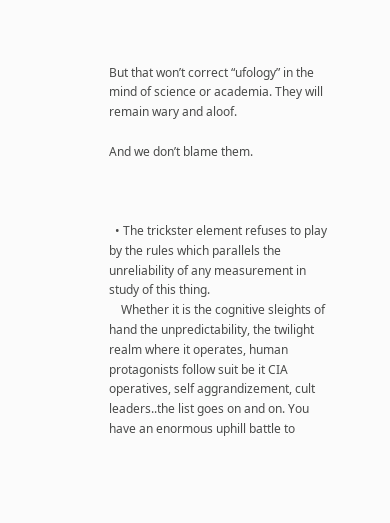But that won’t correct “ufology” in the mind of science or academia. They will remain wary and aloof.

And we don’t blame them.



  • The trickster element refuses to play by the rules which parallels the unreliability of any measurement in study of this thing.
    Whether it is the cognitive sleights of hand the unpredictability, the twilight realm where it operates, human protagonists follow suit be it CIA operatives, self aggrandizement, cult leaders..the list goes on and on. You have an enormous uphill battle to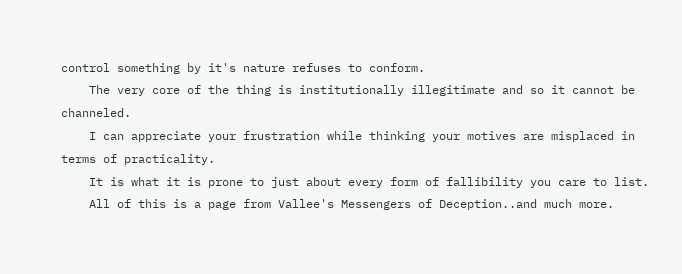control something by it's nature refuses to conform.
    The very core of the thing is institutionally illegitimate and so it cannot be channeled.
    I can appreciate your frustration while thinking your motives are misplaced in terms of practicality.
    It is what it is prone to just about every form of fallibility you care to list.
    All of this is a page from Vallee's Messengers of Deception..and much more.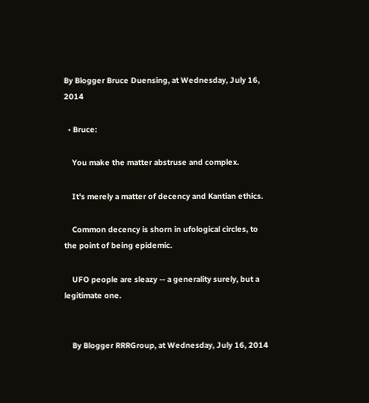By Blogger Bruce Duensing, at Wednesday, July 16, 2014

  • Bruce:

    You make the matter abstruse and complex.

    It's merely a matter of decency and Kantian ethics.

    Common decency is shorn in ufological circles, to the point of being epidemic.

    UFO people are sleazy -- a generality surely, but a legitimate one.


    By Blogger RRRGroup, at Wednesday, July 16, 2014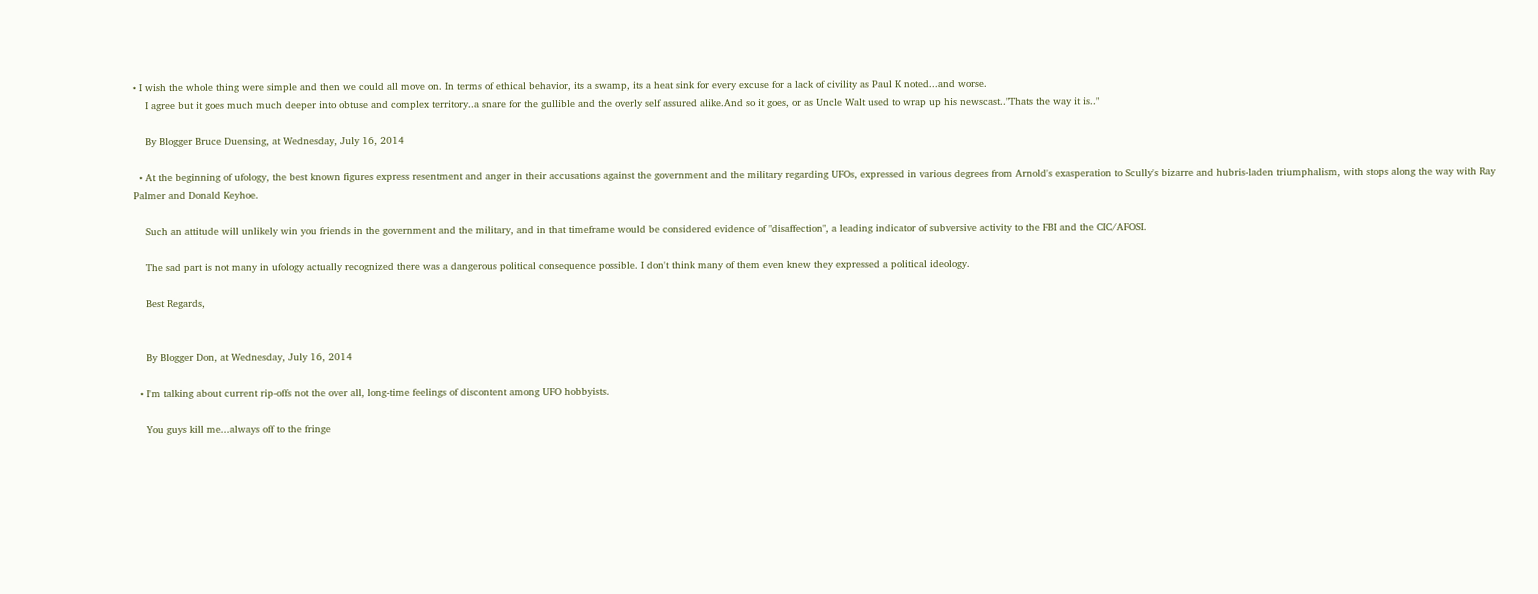• I wish the whole thing were simple and then we could all move on. In terms of ethical behavior, its a swamp, its a heat sink for every excuse for a lack of civility as Paul K noted...and worse.
    I agree but it goes much much deeper into obtuse and complex territory..a snare for the gullible and the overly self assured alike.And so it goes, or as Uncle Walt used to wrap up his newscast.."Thats the way it is.."

    By Blogger Bruce Duensing, at Wednesday, July 16, 2014

  • At the beginning of ufology, the best known figures express resentment and anger in their accusations against the government and the military regarding UFOs, expressed in various degrees from Arnold's exasperation to Scully's bizarre and hubris-laden triumphalism, with stops along the way with Ray Palmer and Donald Keyhoe.

    Such an attitude will unlikely win you friends in the government and the military, and in that timeframe would be considered evidence of "disaffection", a leading indicator of subversive activity to the FBI and the CIC/AFOSI.

    The sad part is not many in ufology actually recognized there was a dangerous political consequence possible. I don't think many of them even knew they expressed a political ideology.

    Best Regards,


    By Blogger Don, at Wednesday, July 16, 2014

  • I'm talking about current rip-offs not the over all, long-time feelings of discontent among UFO hobbyists.

    You guys kill me...always off to the fringe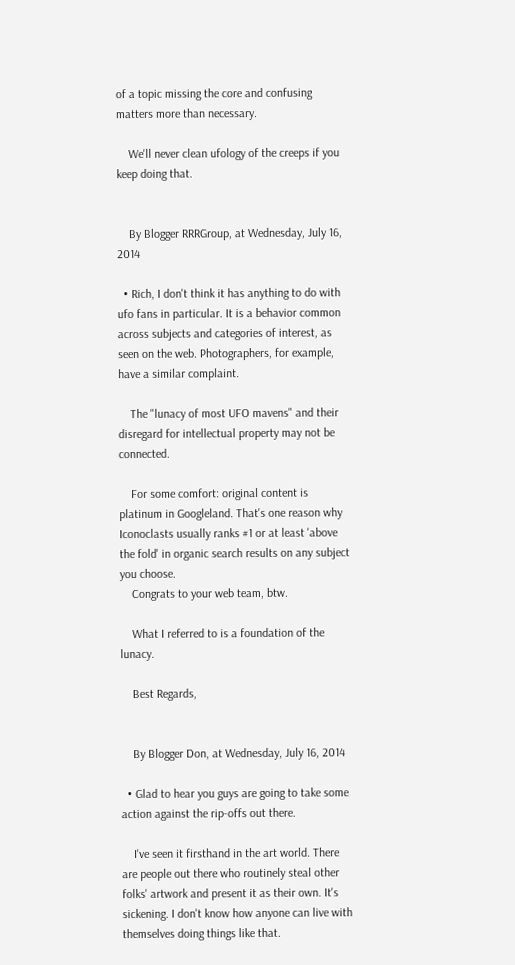of a topic missing the core and confusing matters more than necessary.

    We'll never clean ufology of the creeps if you keep doing that.


    By Blogger RRRGroup, at Wednesday, July 16, 2014

  • Rich, I don't think it has anything to do with ufo fans in particular. It is a behavior common across subjects and categories of interest, as seen on the web. Photographers, for example, have a similar complaint.

    The "lunacy of most UFO mavens" and their disregard for intellectual property may not be connected.

    For some comfort: original content is platinum in Googleland. That's one reason why Iconoclasts usually ranks #1 or at least 'above the fold' in organic search results on any subject you choose.
    Congrats to your web team, btw.

    What I referred to is a foundation of the lunacy.

    Best Regards,


    By Blogger Don, at Wednesday, July 16, 2014

  • Glad to hear you guys are going to take some action against the rip-offs out there.

    I've seen it firsthand in the art world. There are people out there who routinely steal other folks' artwork and present it as their own. It's sickening. I don't know how anyone can live with themselves doing things like that.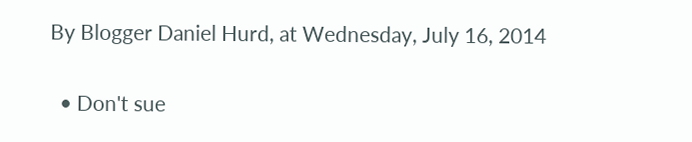By Blogger Daniel Hurd, at Wednesday, July 16, 2014

  • Don't sue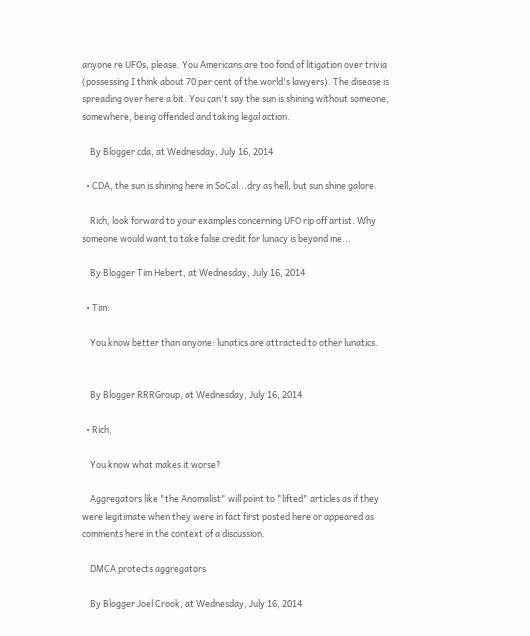anyone re UFOs, please. You Americans are too fond of litigation over trivia (possessing I think about 70 per cent of the world's lawyers). The disease is spreading over here a bit. You can't say the sun is shining without someone, somewhere, being offended and taking legal action.

    By Blogger cda, at Wednesday, July 16, 2014

  • CDA, the sun is shining here in SoCal...dry as hell, but sun shine galore.

    Rich, look forward to your examples concerning UFO rip off artist. Why someone would want to take false credit for lunacy is beyond me...

    By Blogger Tim Hebert, at Wednesday, July 16, 2014

  • Tim:

    You know better than anyone: lunatics are attracted to other lunatics.


    By Blogger RRRGroup, at Wednesday, July 16, 2014

  • Rich,

    You know what makes it worse?

    Aggregators like "the Anomalist" will point to "lifted" articles as if they were legitimate when they were in fact first posted here or appeared as comments here in the context of a discussion.

    DMCA protects aggregators

    By Blogger Joel Crook, at Wednesday, July 16, 2014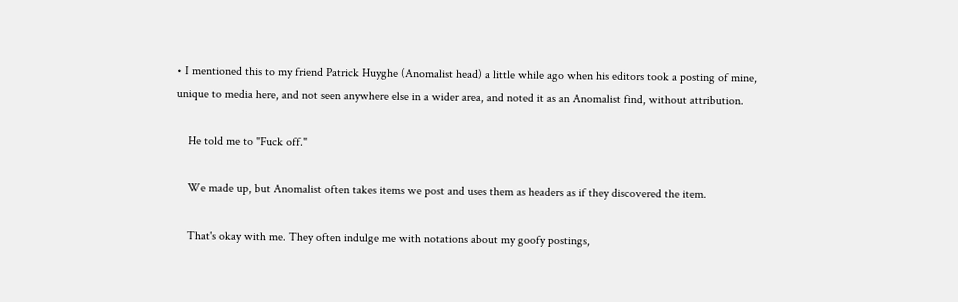• I mentioned this to my friend Patrick Huyghe (Anomalist head) a little while ago when his editors took a posting of mine, unique to media here, and not seen anywhere else in a wider area, and noted it as an Anomalist find, without attribution.

    He told me to "Fuck off."

    We made up, but Anomalist often takes items we post and uses them as headers as if they discovered the item.

    That's okay with me. They often indulge me with notations about my goofy postings,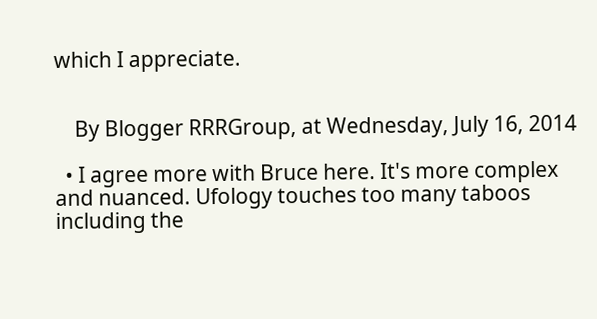which I appreciate.


    By Blogger RRRGroup, at Wednesday, July 16, 2014

  • I agree more with Bruce here. It's more complex and nuanced. Ufology touches too many taboos including the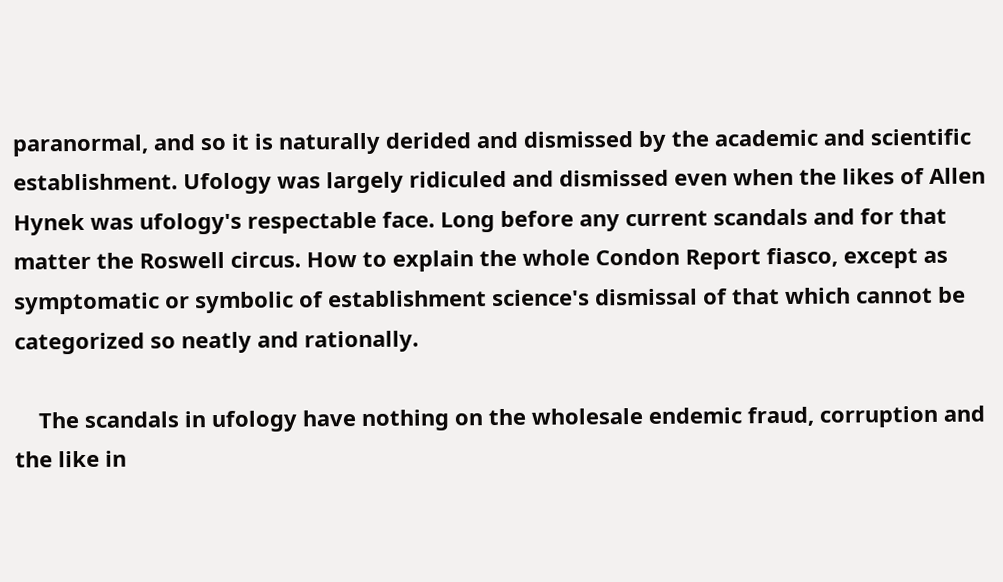paranormal, and so it is naturally derided and dismissed by the academic and scientific establishment. Ufology was largely ridiculed and dismissed even when the likes of Allen Hynek was ufology's respectable face. Long before any current scandals and for that matter the Roswell circus. How to explain the whole Condon Report fiasco, except as symptomatic or symbolic of establishment science's dismissal of that which cannot be categorized so neatly and rationally.

    The scandals in ufology have nothing on the wholesale endemic fraud, corruption and the like in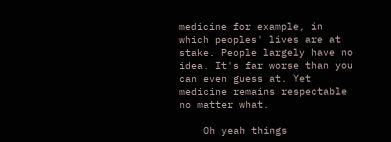medicine for example, in which peoples' lives are at stake. People largely have no idea. It's far worse than you can even guess at. Yet medicine remains respectable no matter what.

    Oh yeah things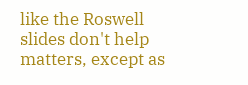like the Roswell slides don't help matters, except as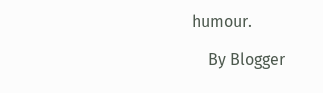humour.

    By Blogger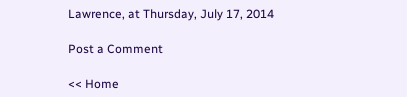Lawrence, at Thursday, July 17, 2014

Post a Comment

<< Home